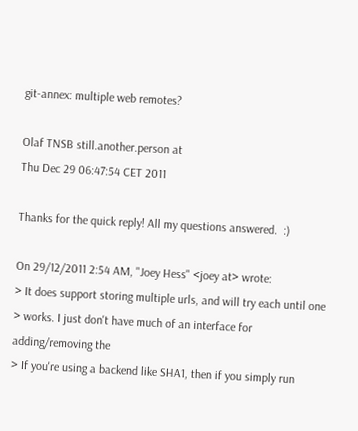git-annex: multiple web remotes?

Olaf TNSB still.another.person at
Thu Dec 29 06:47:54 CET 2011

Thanks for the quick reply! All my questions answered.  :)

On 29/12/2011 2:54 AM, "Joey Hess" <joey at> wrote:
> It does support storing multiple urls, and will try each until one
> works. I just don't have much of an interface for adding/removing the
> If you're using a backend like SHA1, then if you simply run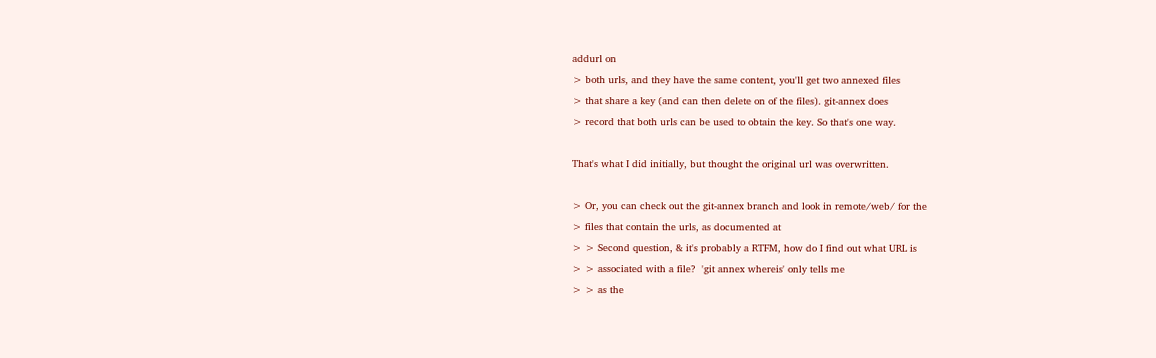addurl on
> both urls, and they have the same content, you'll get two annexed files
> that share a key (and can then delete on of the files). git-annex does
> record that both urls can be used to obtain the key. So that's one way.

That's what I did initially, but thought the original url was overwritten.

> Or, you can check out the git-annex branch and look in remote/web/ for the
> files that contain the urls, as documented at
> > Second question, & it's probably a RTFM, how do I find out what URL is
> > associated with a file?  'git annex whereis' only tells me
> > as the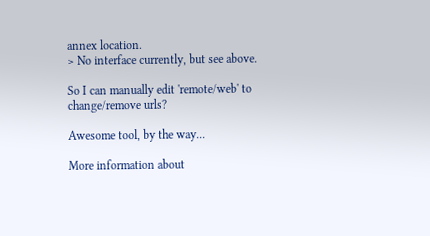annex location.
> No interface currently, but see above.

So I can manually edit 'remote/web' to change/remove urls?

Awesome tool, by the way...

More information about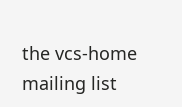the vcs-home mailing list